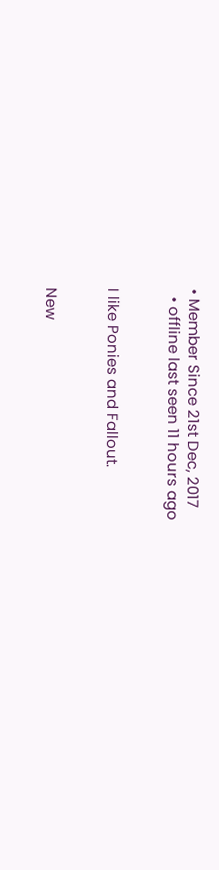• Member Since 21st Dec, 2017
  • offline last seen 11 hours ago


I like Ponies and Fallout.


New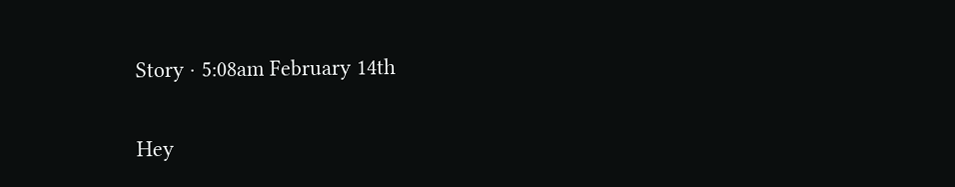Story · 5:08am February 14th

Hey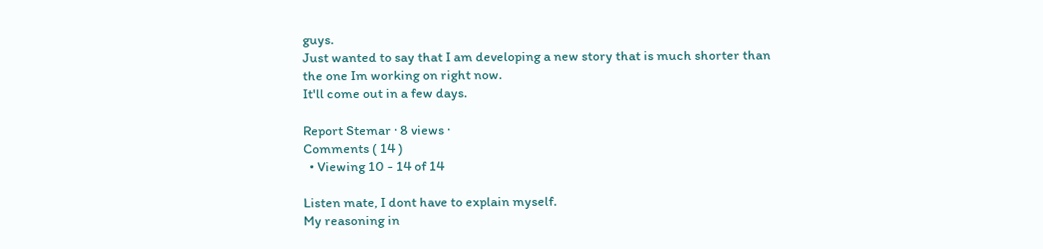guys.
Just wanted to say that I am developing a new story that is much shorter than the one Im working on right now.
It'll come out in a few days.

Report Stemar · 8 views ·
Comments ( 14 )
  • Viewing 10 - 14 of 14

Listen mate, I dont have to explain myself.
My reasoning in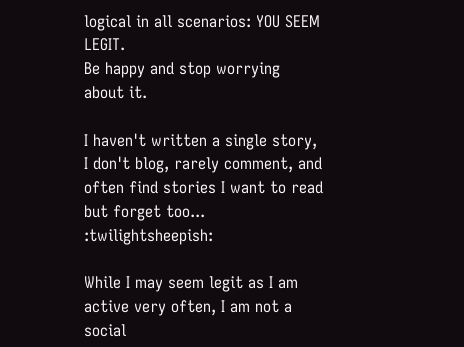logical in all scenarios: YOU SEEM LEGIT.
Be happy and stop worrying about it.

I haven't written a single story, I don't blog, rarely comment, and often find stories I want to read but forget too... :twilightsheepish:

While I may seem legit as I am active very often, I am not a social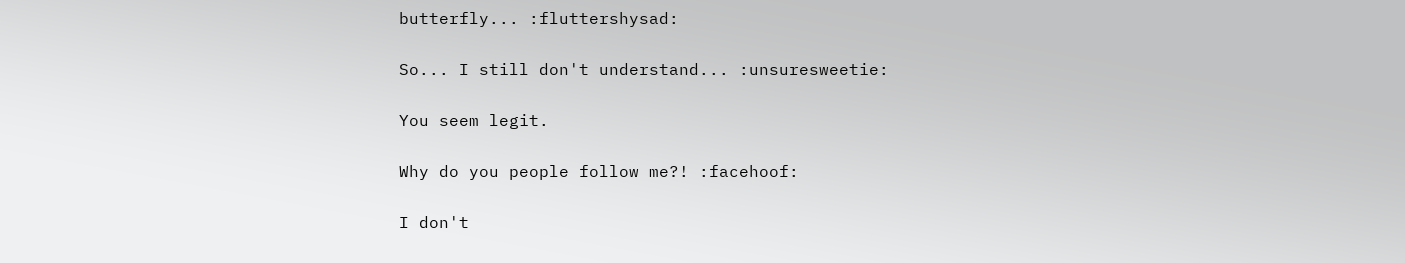butterfly... :fluttershysad:

So... I still don't understand... :unsuresweetie:

You seem legit.

Why do you people follow me?! :facehoof:

I don't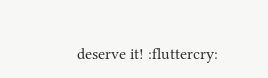deserve it! :fluttercry: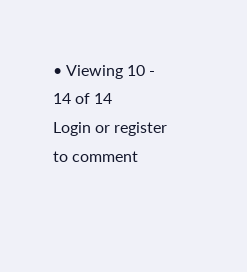• Viewing 10 - 14 of 14
Login or register to comment